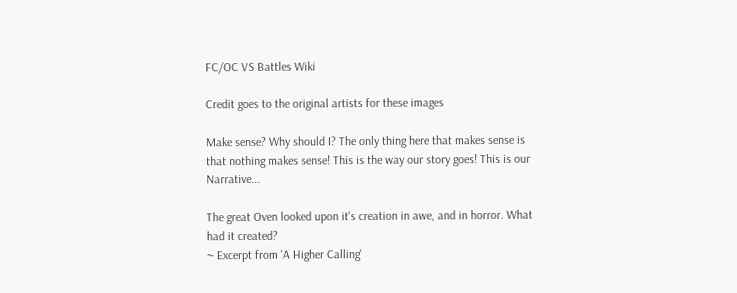FC/OC VS Battles Wiki

Credit goes to the original artists for these images

Make sense? Why should I? The only thing here that makes sense is that nothing makes sense! This is the way our story goes! This is our Narrative...

The great Oven looked upon it's creation in awe, and in horror. What had it created?
~ Excerpt from 'A Higher Calling'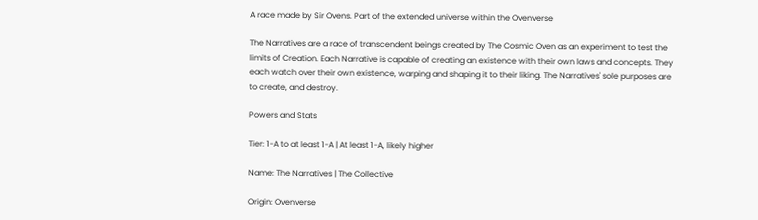A race made by Sir Ovens. Part of the extended universe within the Ovenverse

The Narratives are a race of transcendent beings created by The Cosmic Oven as an experiment to test the limits of Creation. Each Narrative is capable of creating an existence with their own laws and concepts. They each watch over their own existence, warping and shaping it to their liking. The Narratives' sole purposes are to create, and destroy.

Powers and Stats

Tier: 1-A to at least 1-A | At least 1-A, likely higher

Name: The Narratives | The Collective

Origin: Ovenverse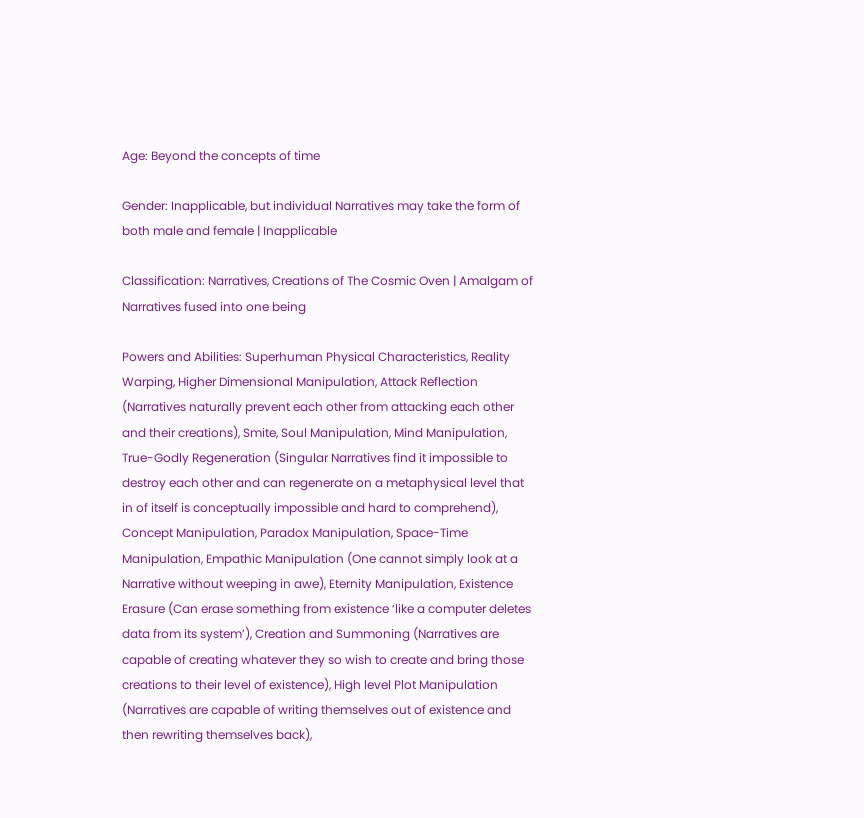Age: Beyond the concepts of time

Gender: Inapplicable, but individual Narratives may take the form of both male and female | Inapplicable

Classification: Narratives, Creations of The Cosmic Oven | Amalgam of Narratives fused into one being

Powers and Abilities: Superhuman Physical Characteristics, Reality Warping, Higher Dimensional Manipulation, Attack Reflection (Narratives naturally prevent each other from attacking each other and their creations), Smite, Soul Manipulation, Mind Manipulation, True-Godly Regeneration (Singular Narratives find it impossible to destroy each other and can regenerate on a metaphysical level that in of itself is conceptually impossible and hard to comprehend), Concept Manipulation, Paradox Manipulation, Space-Time Manipulation, Empathic Manipulation (One cannot simply look at a Narrative without weeping in awe), Eternity Manipulation, Existence Erasure (Can erase something from existence ‘like a computer deletes data from its system’), Creation and Summoning (Narratives are capable of creating whatever they so wish to create and bring those creations to their level of existence), High level Plot Manipulation (Narratives are capable of writing themselves out of existence and then rewriting themselves back),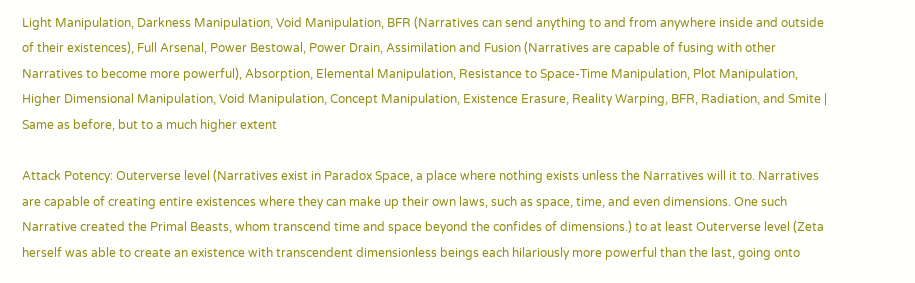Light Manipulation, Darkness Manipulation, Void Manipulation, BFR (Narratives can send anything to and from anywhere inside and outside of their existences), Full Arsenal, Power Bestowal, Power Drain, Assimilation and Fusion (Narratives are capable of fusing with other Narratives to become more powerful), Absorption, Elemental Manipulation, Resistance to Space-Time Manipulation, Plot Manipulation, Higher Dimensional Manipulation, Void Manipulation, Concept Manipulation, Existence Erasure, Reality Warping, BFR, Radiation, and Smite | Same as before, but to a much higher extent

Attack Potency: Outerverse level (Narratives exist in Paradox Space, a place where nothing exists unless the Narratives will it to. Narratives are capable of creating entire existences where they can make up their own laws, such as space, time, and even dimensions. One such Narrative created the Primal Beasts, whom transcend time and space beyond the confides of dimensions.) to at least Outerverse level (Zeta herself was able to create an existence with transcendent dimensionless beings each hilariously more powerful than the last, going onto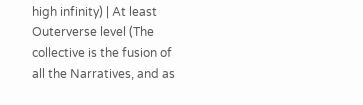high infinity) | At least Outerverse level (The collective is the fusion of all the Narratives, and as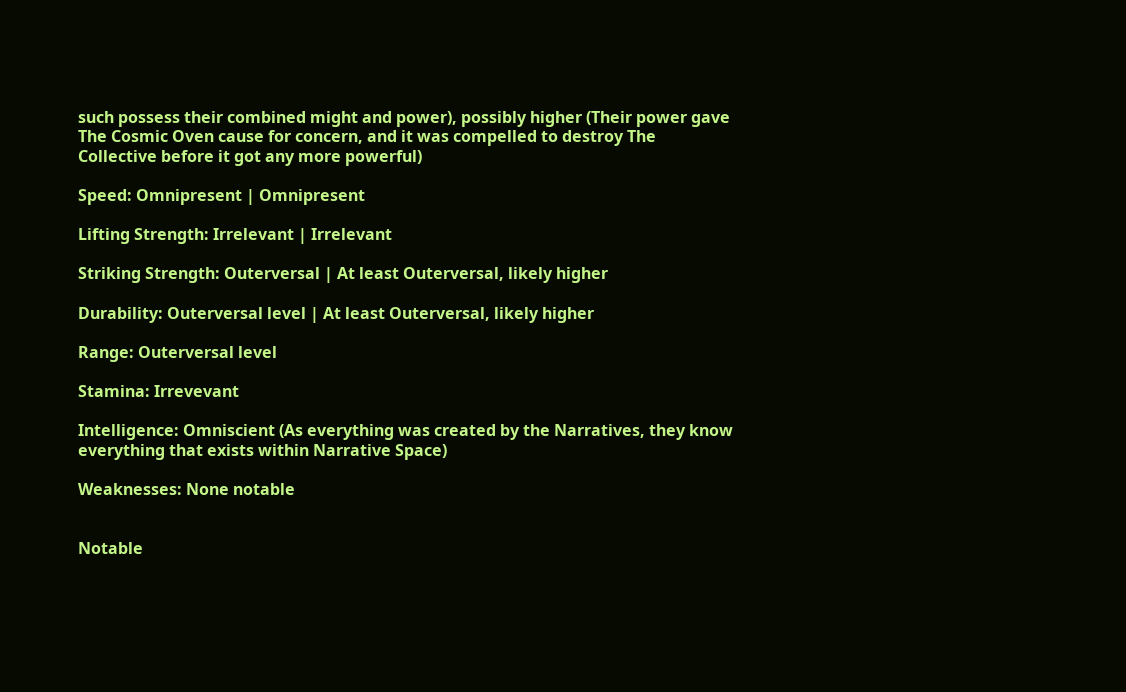such possess their combined might and power), possibly higher (Their power gave The Cosmic Oven cause for concern, and it was compelled to destroy The Collective before it got any more powerful)

Speed: Omnipresent | Omnipresent

Lifting Strength: Irrelevant | Irrelevant

Striking Strength: Outerversal | At least Outerversal, likely higher

Durability: Outerversal level | At least Outerversal, likely higher

Range: Outerversal level

Stamina: Irrevevant

Intelligence: Omniscient (As everything was created by the Narratives, they know everything that exists within Narrative Space)

Weaknesses: None notable


Notable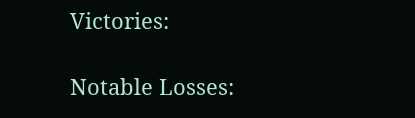Victories:

Notable Losses: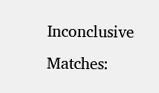Inconclusive Matches: